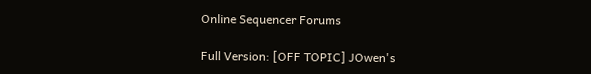Online Sequencer Forums

Full Version: [OFF TOPIC] JOwen's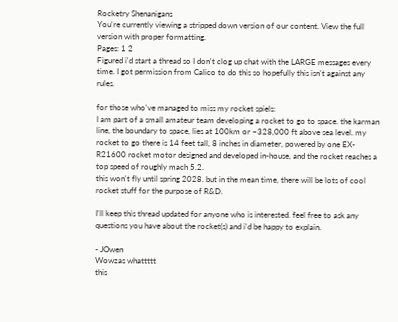Rocketry Shenanigans
You're currently viewing a stripped down version of our content. View the full version with proper formatting.
Pages: 1 2
Figured i'd start a thread so I don't clog up chat with the LARGE messages every time. I got permission from Calico to do this so hopefully this isn't against any rules.

for those who've managed to miss my rocket spiels:
I am part of a small amateur team developing a rocket to go to space. the karman line, the boundary to space, lies at 100km or ~328,000 ft above sea level. my rocket to go there is 14 feet tall, 8 inches in diameter, powered by one EX-R21600 rocket motor designed and developed in-house, and the rocket reaches a top speed of roughly mach 5.2.
this won't fly until spring 2028. but in the mean time, there will be lots of cool rocket stuff for the purpose of R&D.

I'll keep this thread updated for anyone who is interested. feel free to ask any questions you have about the rocket(s) and i'd be happy to explain.

- JOwen
Wowzas whattttt
this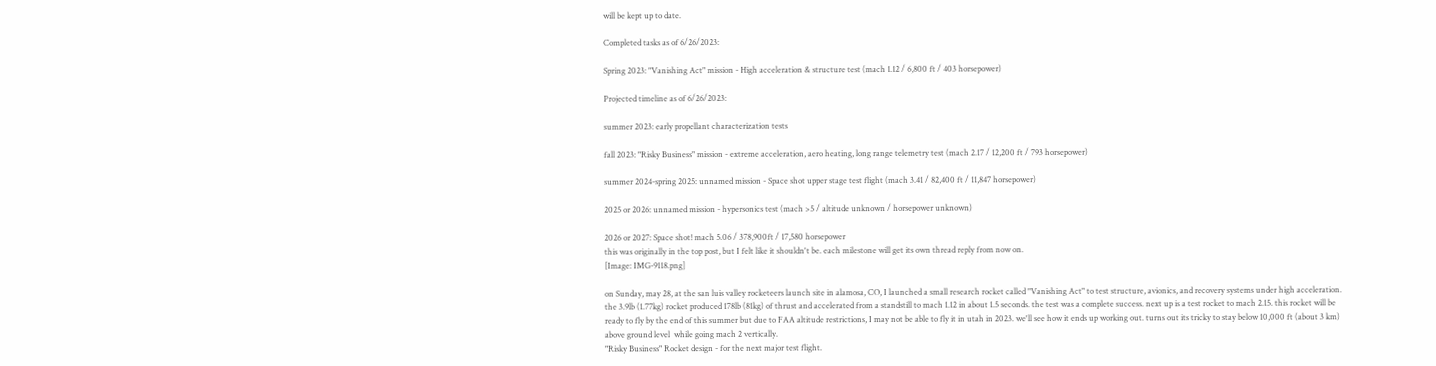will be kept up to date.

Completed tasks as of 6/26/2023:

Spring 2023: "Vanishing Act" mission - High acceleration & structure test (mach 1.12 / 6,800 ft / 403 horsepower)

Projected timeline as of 6/26/2023:

summer 2023: early propellant characterization tests

fall 2023: "Risky Business" mission - extreme acceleration, aero heating, long range telemetry test (mach 2.17 / 12,200 ft / 793 horsepower)

summer 2024-spring 2025: unnamed mission - Space shot upper stage test flight (mach 3.41 / 82,400 ft / 11,847 horsepower)

2025 or 2026: unnamed mission - hypersonics test (mach >5 / altitude unknown / horsepower unknown)

2026 or 2027: Space shot! mach 5.06 / 378,900ft / 17,580 horsepower
this was originally in the top post, but I felt like it shouldn't be. each milestone will get its own thread reply from now on.
[Image: IMG-9118.png]

on Sunday, may 28, at the san luis valley rocketeers launch site in alamosa, CO, I launched a small research rocket called "Vanishing Act" to test structure, avionics, and recovery systems under high acceleration. the 3.9lb (1.77kg) rocket produced 178lb (81kg) of thrust and accelerated from a standstill to mach 1.12 in about 1.5 seconds. the test was a complete success. next up is a test rocket to mach 2.15. this rocket will be ready to fly by the end of this summer but due to FAA altitude restrictions, I may not be able to fly it in utah in 2023. we'll see how it ends up working out. turns out its tricky to stay below 10,000 ft (about 3 km) above ground level  while going mach 2 vertically.
"Risky Business" Rocket design - for the next major test flight.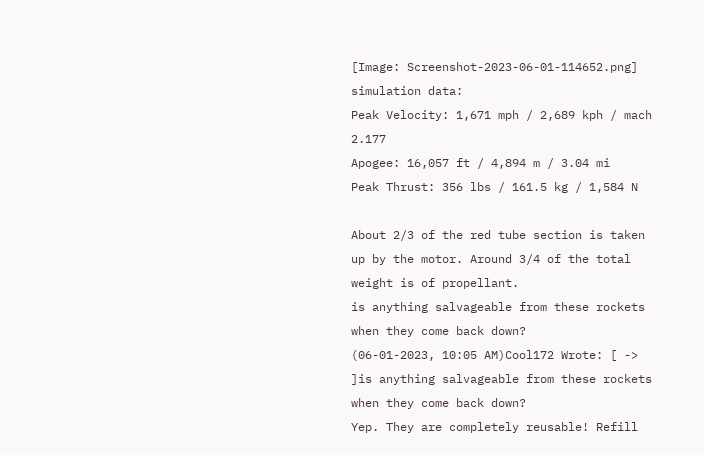[Image: Screenshot-2023-06-01-114652.png]
simulation data:
Peak Velocity: 1,671 mph / 2,689 kph / mach 2.177
Apogee: 16,057 ft / 4,894 m / 3.04 mi
Peak Thrust: 356 lbs / 161.5 kg / 1,584 N

About 2/3 of the red tube section is taken up by the motor. Around 3/4 of the total weight is of propellant.
is anything salvageable from these rockets when they come back down?
(06-01-2023, 10:05 AM)Cool172 Wrote: [ -> ]is anything salvageable from these rockets when they come back down?
Yep. They are completely reusable! Refill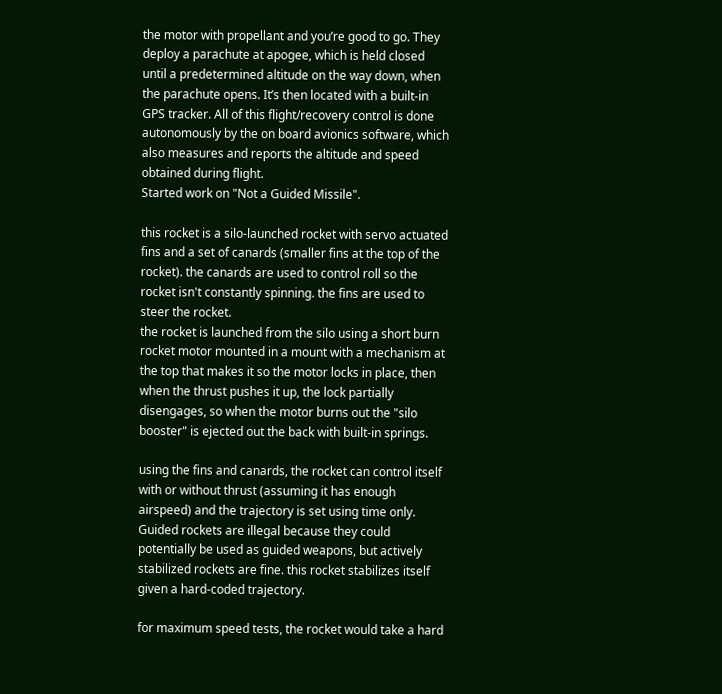the motor with propellant and you’re good to go. They deploy a parachute at apogee, which is held closed until a predetermined altitude on the way down, when the parachute opens. It’s then located with a built-in GPS tracker. All of this flight/recovery control is done autonomously by the on board avionics software, which also measures and reports the altitude and speed obtained during flight.
Started work on "Not a Guided Missile".

this rocket is a silo-launched rocket with servo actuated fins and a set of canards (smaller fins at the top of the rocket). the canards are used to control roll so the rocket isn't constantly spinning. the fins are used to steer the rocket.
the rocket is launched from the silo using a short burn rocket motor mounted in a mount with a mechanism at the top that makes it so the motor locks in place, then when the thrust pushes it up, the lock partially disengages, so when the motor burns out the "silo booster" is ejected out the back with built-in springs.

using the fins and canards, the rocket can control itself with or without thrust (assuming it has enough airspeed) and the trajectory is set using time only. Guided rockets are illegal because they could potentially be used as guided weapons, but actively stabilized rockets are fine. this rocket stabilizes itself given a hard-coded trajectory.

for maximum speed tests, the rocket would take a hard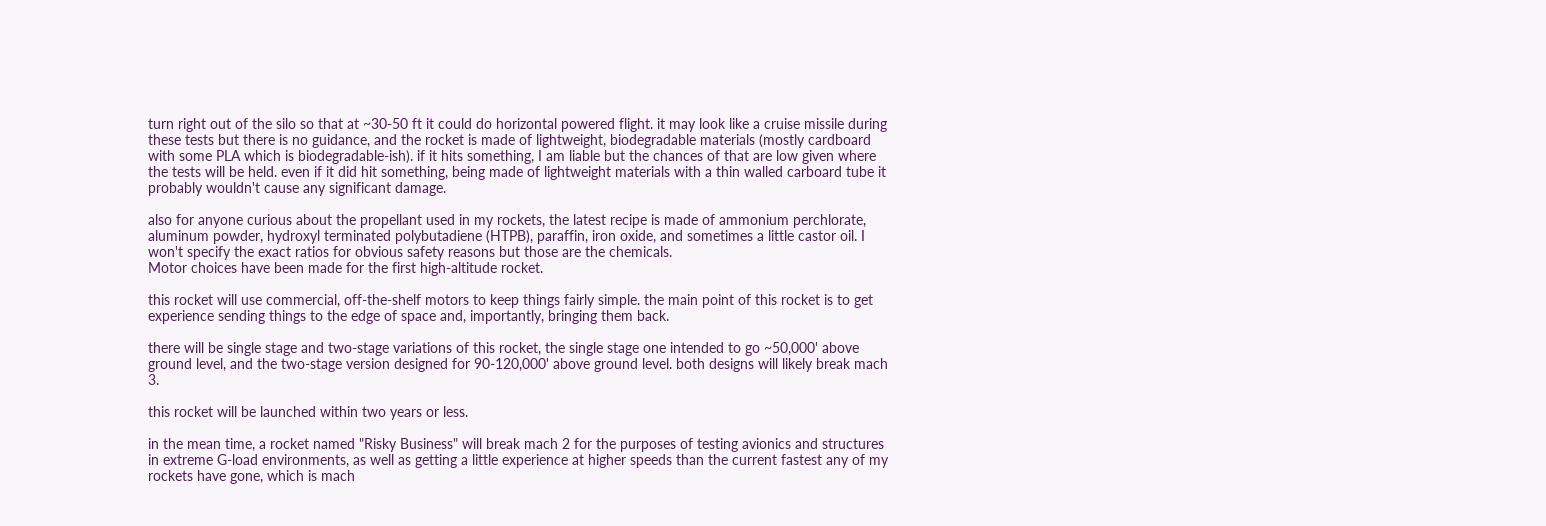turn right out of the silo so that at ~30-50 ft it could do horizontal powered flight. it may look like a cruise missile during these tests but there is no guidance, and the rocket is made of lightweight, biodegradable materials (mostly cardboard with some PLA which is biodegradable-ish). if it hits something, I am liable but the chances of that are low given where the tests will be held. even if it did hit something, being made of lightweight materials with a thin walled carboard tube it probably wouldn't cause any significant damage.

also for anyone curious about the propellant used in my rockets, the latest recipe is made of ammonium perchlorate, aluminum powder, hydroxyl terminated polybutadiene (HTPB), paraffin, iron oxide, and sometimes a little castor oil. I won't specify the exact ratios for obvious safety reasons but those are the chemicals.
Motor choices have been made for the first high-altitude rocket.

this rocket will use commercial, off-the-shelf motors to keep things fairly simple. the main point of this rocket is to get experience sending things to the edge of space and, importantly, bringing them back.

there will be single stage and two-stage variations of this rocket, the single stage one intended to go ~50,000' above ground level, and the two-stage version designed for 90-120,000' above ground level. both designs will likely break mach 3.

this rocket will be launched within two years or less.

in the mean time, a rocket named "Risky Business" will break mach 2 for the purposes of testing avionics and structures in extreme G-load environments, as well as getting a little experience at higher speeds than the current fastest any of my rockets have gone, which is mach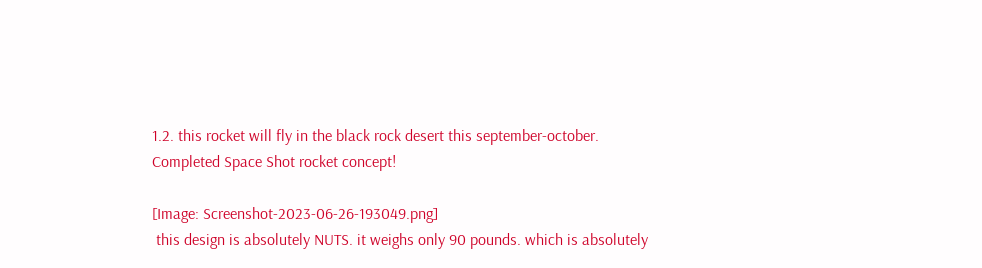1.2. this rocket will fly in the black rock desert this september-october.
Completed Space Shot rocket concept!

[Image: Screenshot-2023-06-26-193049.png]
 this design is absolutely NUTS. it weighs only 90 pounds. which is absolutely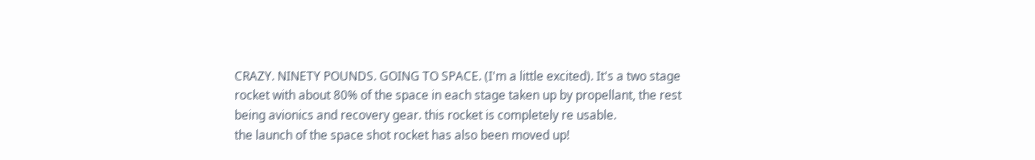CRAZY. NINETY POUNDS. GOING TO SPACE. (I'm a little excited). It's a two stage rocket with about 80% of the space in each stage taken up by propellant, the rest being avionics and recovery gear. this rocket is completely re usable.
the launch of the space shot rocket has also been moved up!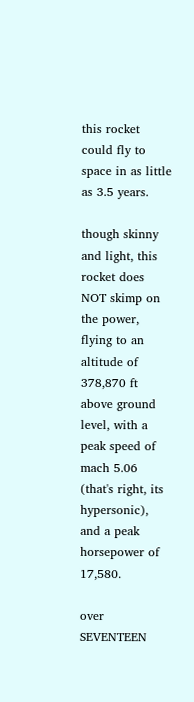this rocket could fly to space in as little as 3.5 years.

though skinny and light, this rocket does NOT skimp on the power, flying to an altitude of 378,870 ft above ground level, with a peak speed of mach 5.06 (that's right, its hypersonic), and a peak horsepower of 17,580.

over SEVENTEEN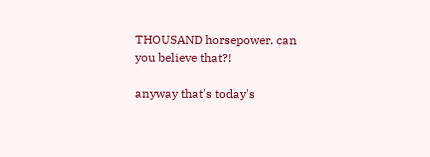THOUSAND horsepower. can you believe that?!

anyway that's today's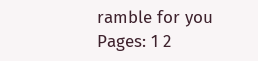ramble for you
Pages: 1 2